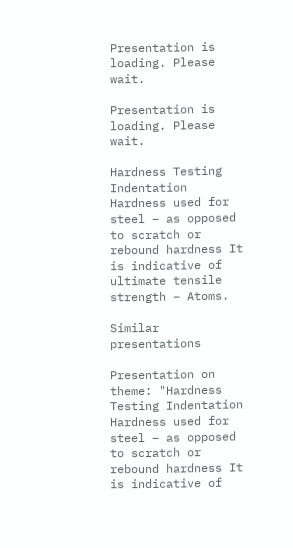Presentation is loading. Please wait.

Presentation is loading. Please wait.

Hardness Testing Indentation Hardness used for steel – as opposed to scratch or rebound hardness It is indicative of ultimate tensile strength – Atoms.

Similar presentations

Presentation on theme: "Hardness Testing Indentation Hardness used for steel – as opposed to scratch or rebound hardness It is indicative of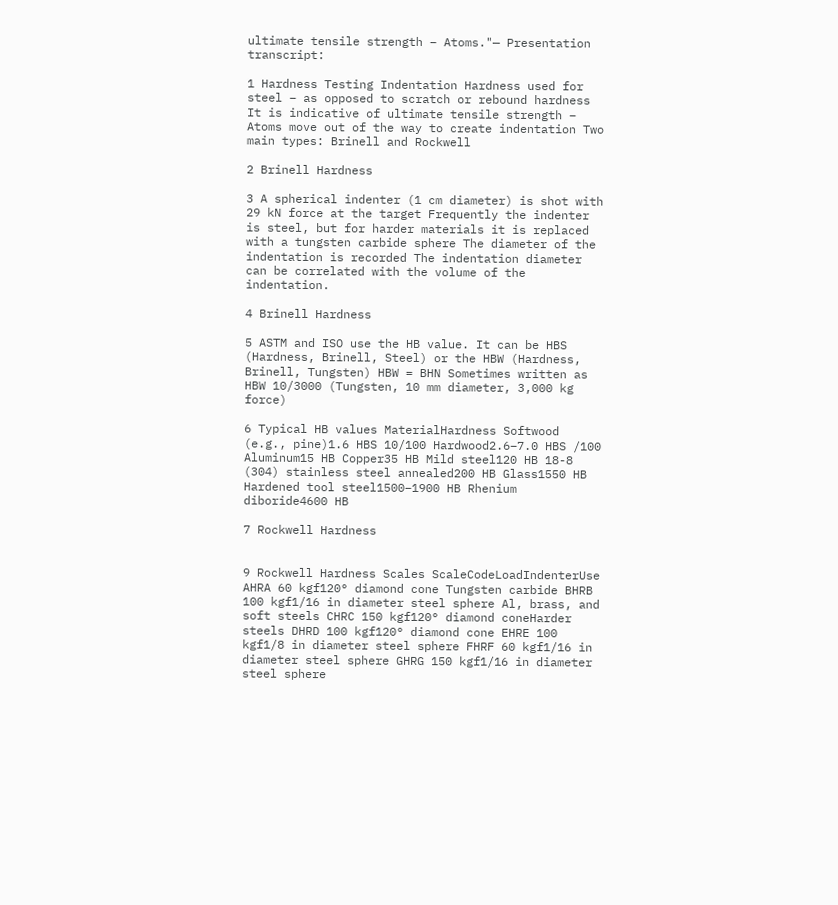ultimate tensile strength – Atoms."— Presentation transcript:

1 Hardness Testing Indentation Hardness used for steel – as opposed to scratch or rebound hardness It is indicative of ultimate tensile strength – Atoms move out of the way to create indentation Two main types: Brinell and Rockwell

2 Brinell Hardness

3 A spherical indenter (1 cm diameter) is shot with 29 kN force at the target Frequently the indenter is steel, but for harder materials it is replaced with a tungsten carbide sphere The diameter of the indentation is recorded The indentation diameter can be correlated with the volume of the indentation.

4 Brinell Hardness

5 ASTM and ISO use the HB value. It can be HBS (Hardness, Brinell, Steel) or the HBW (Hardness, Brinell, Tungsten) HBW = BHN Sometimes written as HBW 10/3000 (Tungsten, 10 mm diameter, 3,000 kg force)

6 Typical HB values MaterialHardness Softwood (e.g., pine)1.6 HBS 10/100 Hardwood2.6–7.0 HBS /100 Aluminum15 HB Copper35 HB Mild steel120 HB 18-8 (304) stainless steel annealed200 HB Glass1550 HB Hardened tool steel1500–1900 HB Rhenium diboride4600 HB

7 Rockwell Hardness


9 Rockwell Hardness Scales ScaleCodeLoadIndenterUse AHRA 60 kgf120° diamond cone Tungsten carbide BHRB 100 kgf1/16 in diameter steel sphere Al, brass, and soft steels CHRC 150 kgf120° diamond coneHarder steels DHRD 100 kgf120° diamond cone EHRE 100 kgf1/8 in diameter steel sphere FHRF 60 kgf1/16 in diameter steel sphere GHRG 150 kgf1/16 in diameter steel sphere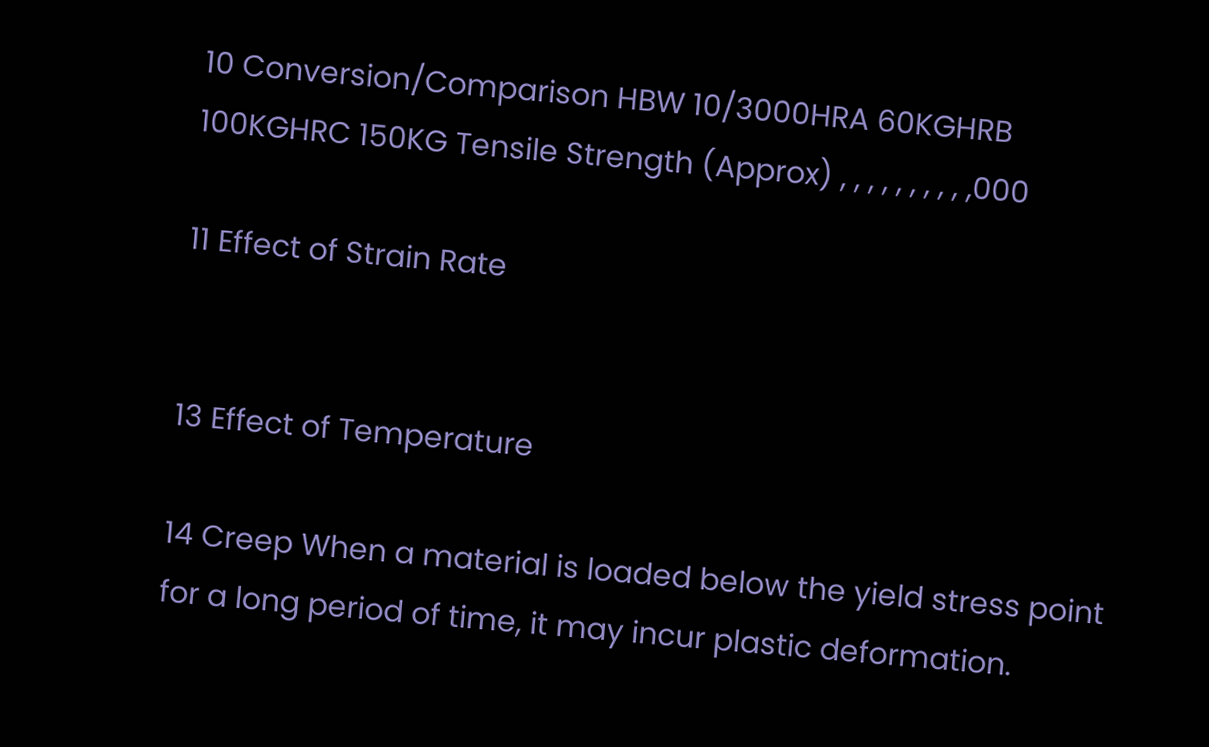10 Conversion/Comparison HBW 10/3000HRA 60KGHRB 100KGHRC 150KG Tensile Strength (Approx) , , , , , , , , , ,000

11 Effect of Strain Rate


13 Effect of Temperature

14 Creep When a material is loaded below the yield stress point for a long period of time, it may incur plastic deformation.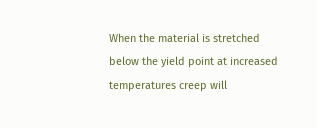When the material is stretched below the yield point at increased temperatures creep will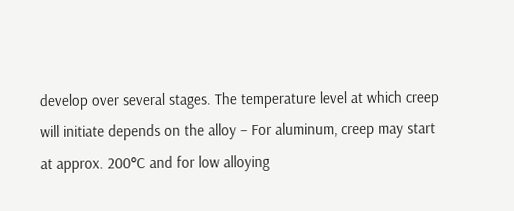develop over several stages. The temperature level at which creep will initiate depends on the alloy – For aluminum, creep may start at approx. 200°C and for low alloying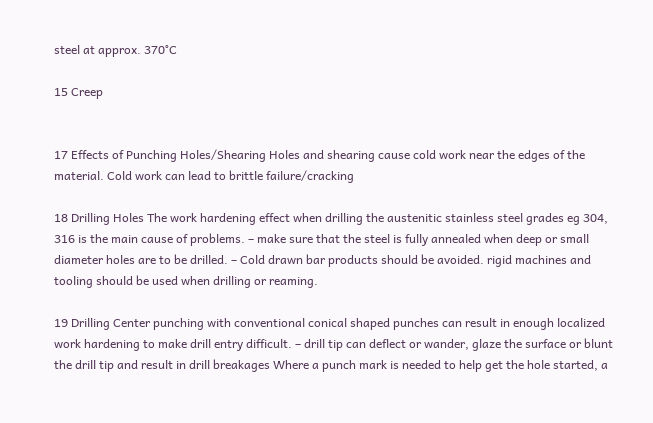steel at approx. 370°C

15 Creep


17 Effects of Punching Holes/Shearing Holes and shearing cause cold work near the edges of the material. Cold work can lead to brittle failure/cracking

18 Drilling Holes The work hardening effect when drilling the austenitic stainless steel grades eg 304, 316 is the main cause of problems. – make sure that the steel is fully annealed when deep or small diameter holes are to be drilled. – Cold drawn bar products should be avoided. rigid machines and tooling should be used when drilling or reaming.

19 Drilling Center punching with conventional conical shaped punches can result in enough localized work hardening to make drill entry difficult. – drill tip can deflect or wander, glaze the surface or blunt the drill tip and result in drill breakages Where a punch mark is needed to help get the hole started, a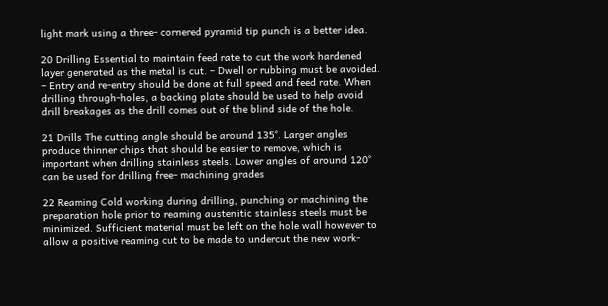light mark using a three- cornered pyramid tip punch is a better idea.

20 Drilling Essential to maintain feed rate to cut the work hardened layer generated as the metal is cut. – Dwell or rubbing must be avoided. – Entry and re-entry should be done at full speed and feed rate. When drilling through-holes, a backing plate should be used to help avoid drill breakages as the drill comes out of the blind side of the hole.

21 Drills The cutting angle should be around 135°. Larger angles produce thinner chips that should be easier to remove, which is important when drilling stainless steels. Lower angles of around 120° can be used for drilling free- machining grades

22 Reaming Cold working during drilling, punching or machining the preparation hole prior to reaming austenitic stainless steels must be minimized. Sufficient material must be left on the hole wall however to allow a positive reaming cut to be made to undercut the new work-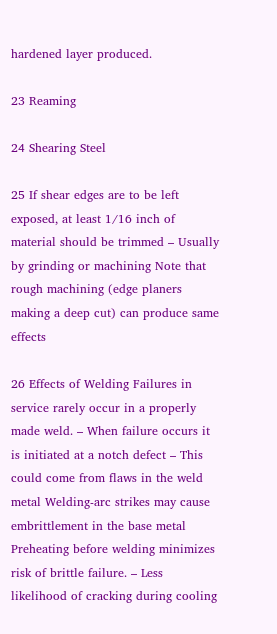hardened layer produced.

23 Reaming

24 Shearing Steel

25 If shear edges are to be left exposed, at least 1/16 inch of material should be trimmed – Usually by grinding or machining Note that rough machining (edge planers making a deep cut) can produce same effects

26 Effects of Welding Failures in service rarely occur in a properly made weld. – When failure occurs it is initiated at a notch defect – This could come from flaws in the weld metal Welding-arc strikes may cause embrittlement in the base metal Preheating before welding minimizes risk of brittle failure. – Less likelihood of cracking during cooling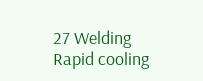27 Welding Rapid cooling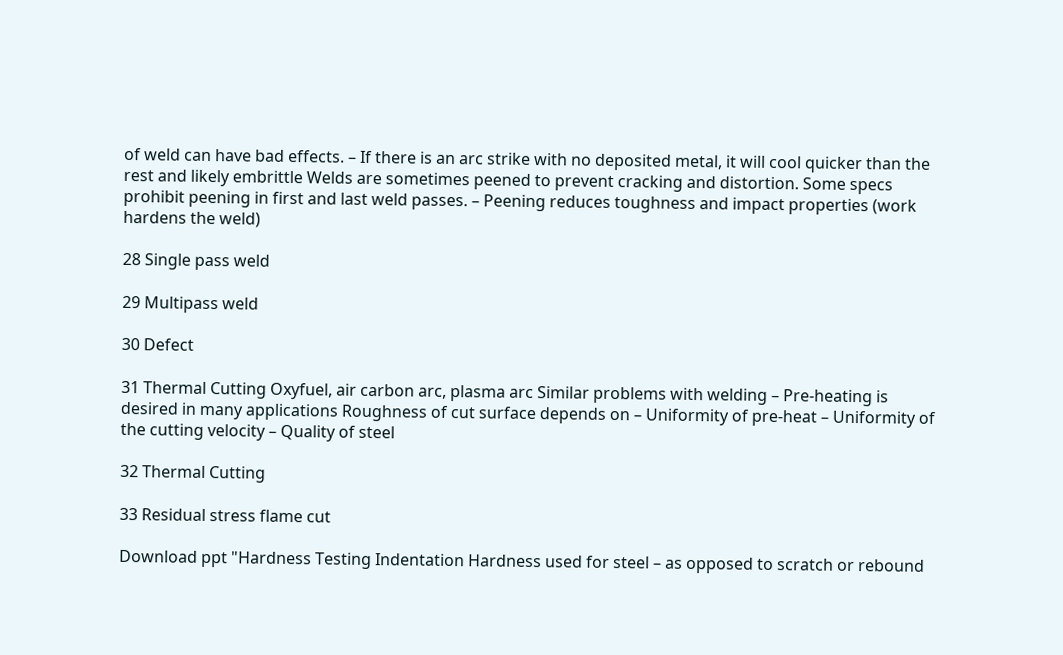of weld can have bad effects. – If there is an arc strike with no deposited metal, it will cool quicker than the rest and likely embrittle Welds are sometimes peened to prevent cracking and distortion. Some specs prohibit peening in first and last weld passes. – Peening reduces toughness and impact properties (work hardens the weld)

28 Single pass weld

29 Multipass weld

30 Defect

31 Thermal Cutting Oxyfuel, air carbon arc, plasma arc Similar problems with welding – Pre-heating is desired in many applications Roughness of cut surface depends on – Uniformity of pre-heat – Uniformity of the cutting velocity – Quality of steel

32 Thermal Cutting

33 Residual stress flame cut

Download ppt "Hardness Testing Indentation Hardness used for steel – as opposed to scratch or rebound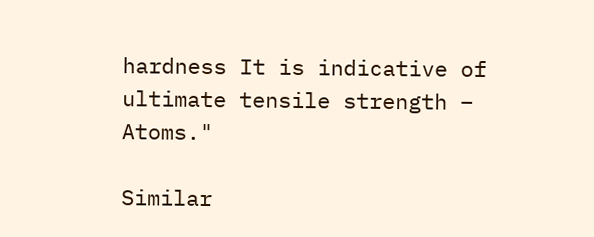hardness It is indicative of ultimate tensile strength – Atoms."

Similar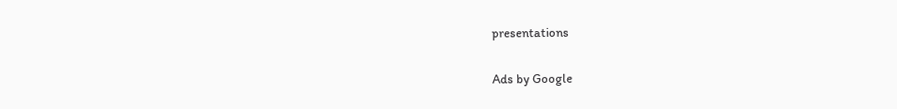presentations

Ads by Google